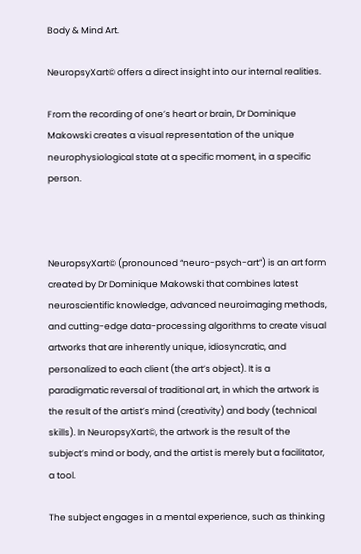Body & Mind Art.

NeuropsyXart© offers a direct insight into our internal realities.

From the recording of one’s heart or brain, Dr Dominique Makowski creates a visual representation of the unique neurophysiological state at a specific moment, in a specific person.



NeuropsyXart© (pronounced “neuro-psych-art”) is an art form created by Dr Dominique Makowski that combines latest neuroscientific knowledge, advanced neuroimaging methods, and cutting-edge data-processing algorithms to create visual artworks that are inherently unique, idiosyncratic, and personalized to each client (the art’s object). It is a paradigmatic reversal of traditional art, in which the artwork is the result of the artist’s mind (creativity) and body (technical skills). In NeuropsyXart©, the artwork is the result of the subject’s mind or body, and the artist is merely but a facilitator, a tool.

The subject engages in a mental experience, such as thinking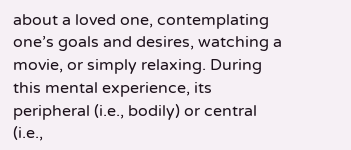about a loved one, contemplating one’s goals and desires, watching a movie, or simply relaxing. During this mental experience, its peripheral (i.e., bodily) or central (i.e.,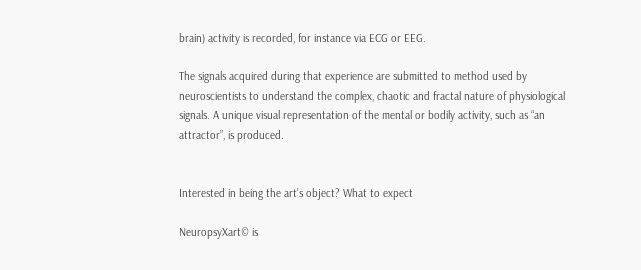brain) activity is recorded, for instance via ECG or EEG.

The signals acquired during that experience are submitted to method used by neuroscientists to understand the complex, chaotic and fractal nature of physiological signals. A unique visual representation of the mental or bodily activity, such as “an attractor”, is produced.


Interested in being the art’s object? What to expect

NeuropsyXart© is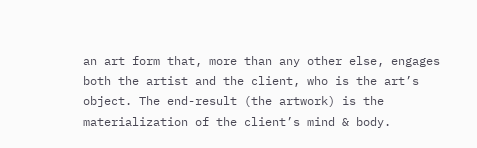an art form that, more than any other else, engages both the artist and the client, who is the art’s object. The end-result (the artwork) is the materialization of the client’s mind & body.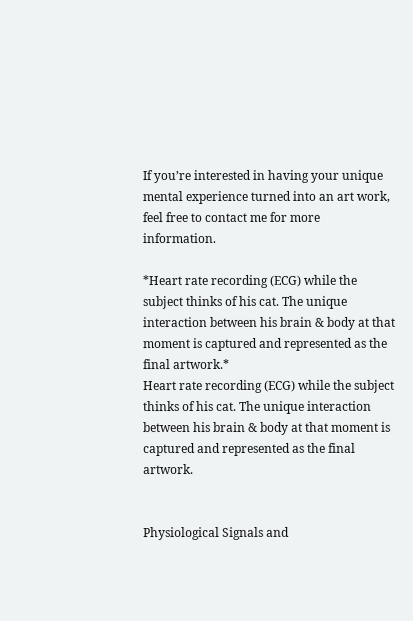If you’re interested in having your unique mental experience turned into an art work, feel free to contact me for more information.

*Heart rate recording (ECG) while the subject thinks of his cat. The unique interaction between his brain & body at that moment is captured and represented as the final artwork.*
Heart rate recording (ECG) while the subject thinks of his cat. The unique interaction between his brain & body at that moment is captured and represented as the final artwork.


Physiological Signals and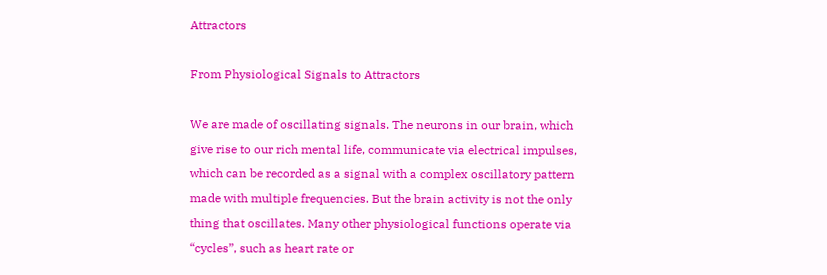Attractors

From Physiological Signals to Attractors

We are made of oscillating signals. The neurons in our brain, which give rise to our rich mental life, communicate via electrical impulses, which can be recorded as a signal with a complex oscillatory pattern made with multiple frequencies. But the brain activity is not the only thing that oscillates. Many other physiological functions operate via “cycles”, such as heart rate or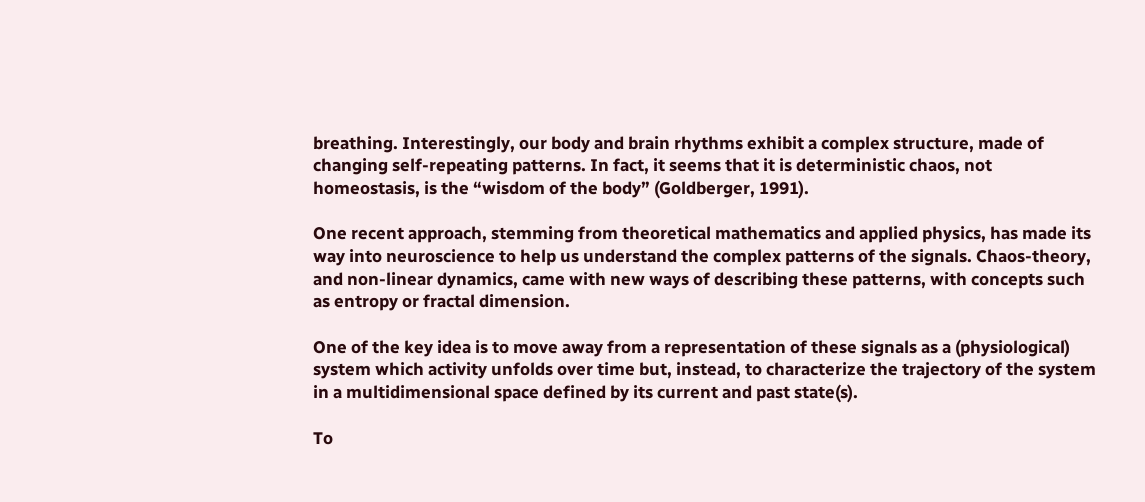breathing. Interestingly, our body and brain rhythms exhibit a complex structure, made of changing self-repeating patterns. In fact, it seems that it is deterministic chaos, not homeostasis, is the “wisdom of the body” (Goldberger, 1991).

One recent approach, stemming from theoretical mathematics and applied physics, has made its way into neuroscience to help us understand the complex patterns of the signals. Chaos-theory, and non-linear dynamics, came with new ways of describing these patterns, with concepts such as entropy or fractal dimension.

One of the key idea is to move away from a representation of these signals as a (physiological) system which activity unfolds over time but, instead, to characterize the trajectory of the system in a multidimensional space defined by its current and past state(s).

To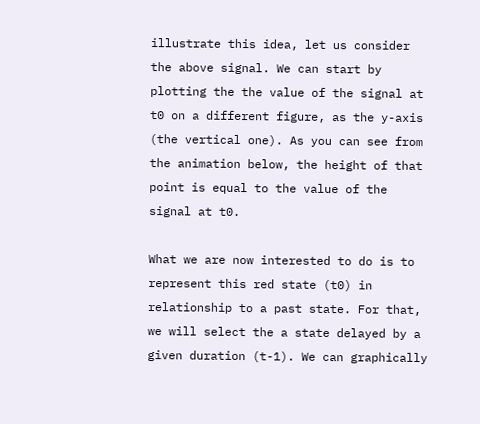illustrate this idea, let us consider the above signal. We can start by plotting the the value of the signal at t0 on a different figure, as the y-axis (the vertical one). As you can see from the animation below, the height of that point is equal to the value of the signal at t0.

What we are now interested to do is to represent this red state (t0) in relationship to a past state. For that, we will select the a state delayed by a given duration (t-1). We can graphically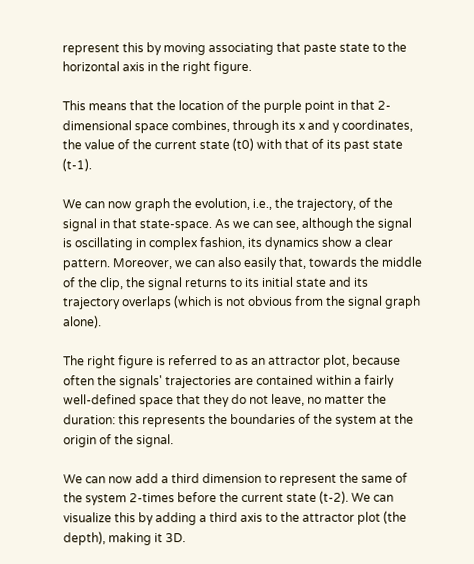represent this by moving associating that paste state to the horizontal axis in the right figure.

This means that the location of the purple point in that 2-dimensional space combines, through its x and y coordinates, the value of the current state (t0) with that of its past state (t-1).

We can now graph the evolution, i.e., the trajectory, of the signal in that state-space. As we can see, although the signal is oscillating in complex fashion, its dynamics show a clear pattern. Moreover, we can also easily that, towards the middle of the clip, the signal returns to its initial state and its trajectory overlaps (which is not obvious from the signal graph alone).

The right figure is referred to as an attractor plot, because often the signals' trajectories are contained within a fairly well-defined space that they do not leave, no matter the duration: this represents the boundaries of the system at the origin of the signal.

We can now add a third dimension to represent the same of the system 2-times before the current state (t-2). We can visualize this by adding a third axis to the attractor plot (the depth), making it 3D.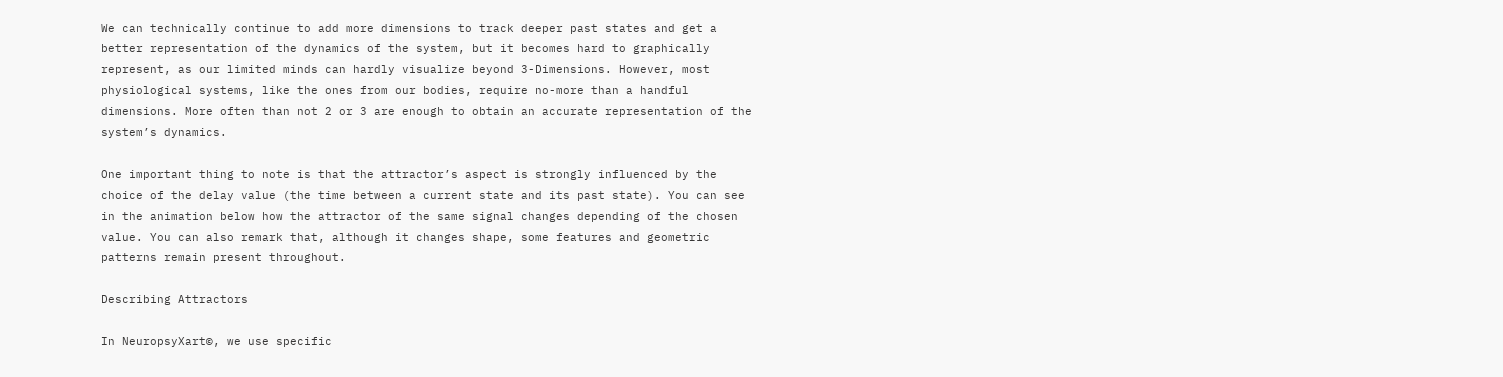We can technically continue to add more dimensions to track deeper past states and get a better representation of the dynamics of the system, but it becomes hard to graphically represent, as our limited minds can hardly visualize beyond 3-Dimensions. However, most physiological systems, like the ones from our bodies, require no-more than a handful dimensions. More often than not 2 or 3 are enough to obtain an accurate representation of the system’s dynamics.

One important thing to note is that the attractor’s aspect is strongly influenced by the choice of the delay value (the time between a current state and its past state). You can see in the animation below how the attractor of the same signal changes depending of the chosen value. You can also remark that, although it changes shape, some features and geometric patterns remain present throughout.

Describing Attractors

In NeuropsyXart©, we use specific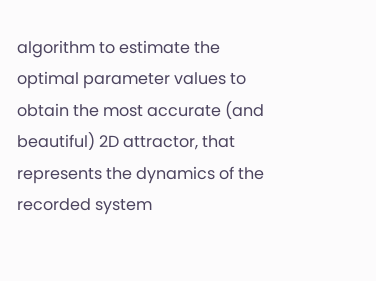algorithm to estimate the optimal parameter values to obtain the most accurate (and beautiful) 2D attractor, that represents the dynamics of the recorded system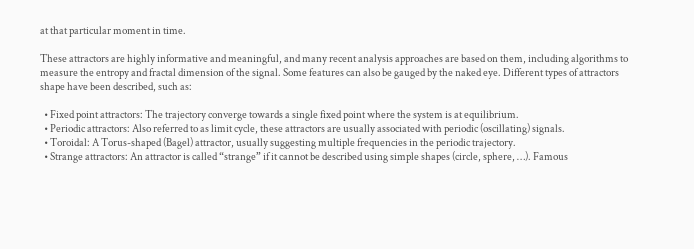at that particular moment in time.

These attractors are highly informative and meaningful, and many recent analysis approaches are based on them, including algorithms to measure the entropy and fractal dimension of the signal. Some features can also be gauged by the naked eye. Different types of attractors shape have been described, such as:

  • Fixed point attractors: The trajectory converge towards a single fixed point where the system is at equilibrium.
  • Periodic attractors: Also referred to as limit cycle, these attractors are usually associated with periodic (oscillating) signals.
  • Toroidal: A Torus-shaped (Bagel) attractor, usually suggesting multiple frequencies in the periodic trajectory.
  • Strange attractors: An attractor is called “strange” if it cannot be described using simple shapes (circle, sphere, …). Famous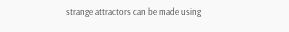strange attractors can be made using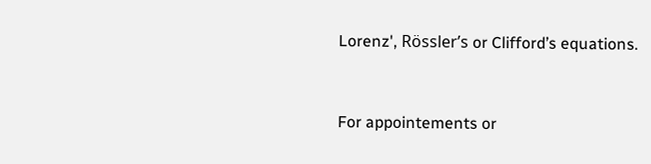Lorenz', Rössler’s or Clifford’s equations.


For appointements or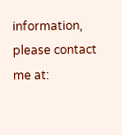information, please contact me at: